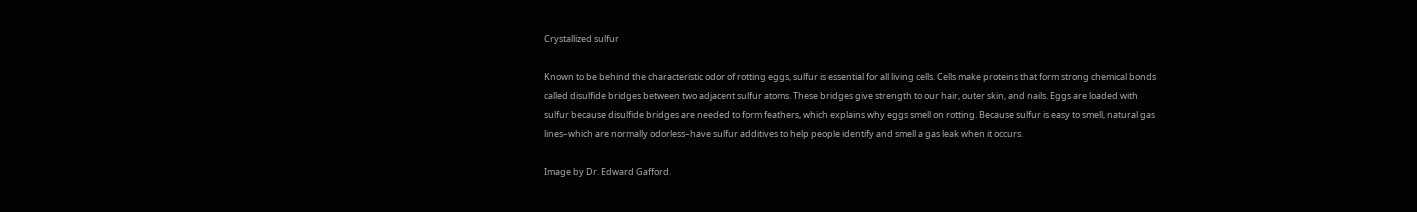Crystallized sulfur

Known to be behind the characteristic odor of rotting eggs, sulfur is essential for all living cells. Cells make proteins that form strong chemical bonds called disulfide bridges between two adjacent sulfur atoms. These bridges give strength to our hair, outer skin, and nails. Eggs are loaded with sulfur because disulfide bridges are needed to form feathers, which explains why eggs smell on rotting. Because sulfur is easy to smell, natural gas lines–which are normally odorless–have sulfur additives to help people identify and smell a gas leak when it occurs.

Image by Dr. Edward Gafford.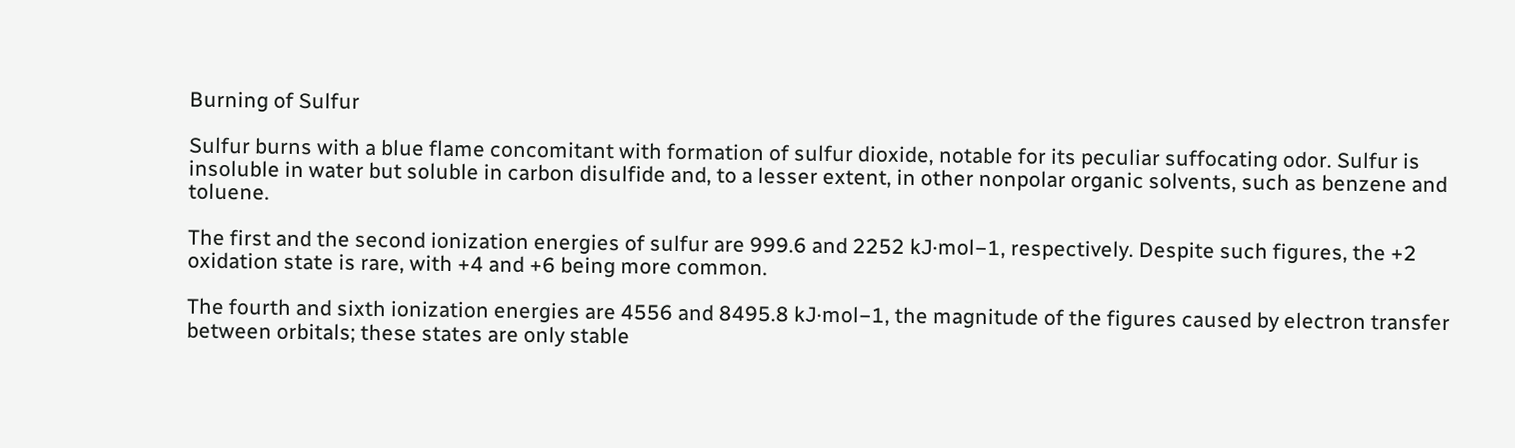Burning of Sulfur

Sulfur burns with a blue flame concomitant with formation of sulfur dioxide, notable for its peculiar suffocating odor. Sulfur is insoluble in water but soluble in carbon disulfide and, to a lesser extent, in other nonpolar organic solvents, such as benzene and toluene.

The first and the second ionization energies of sulfur are 999.6 and 2252 kJ·mol−1, respectively. Despite such figures, the +2 oxidation state is rare, with +4 and +6 being more common.

The fourth and sixth ionization energies are 4556 and 8495.8 kJ·mol−1, the magnitude of the figures caused by electron transfer between orbitals; these states are only stable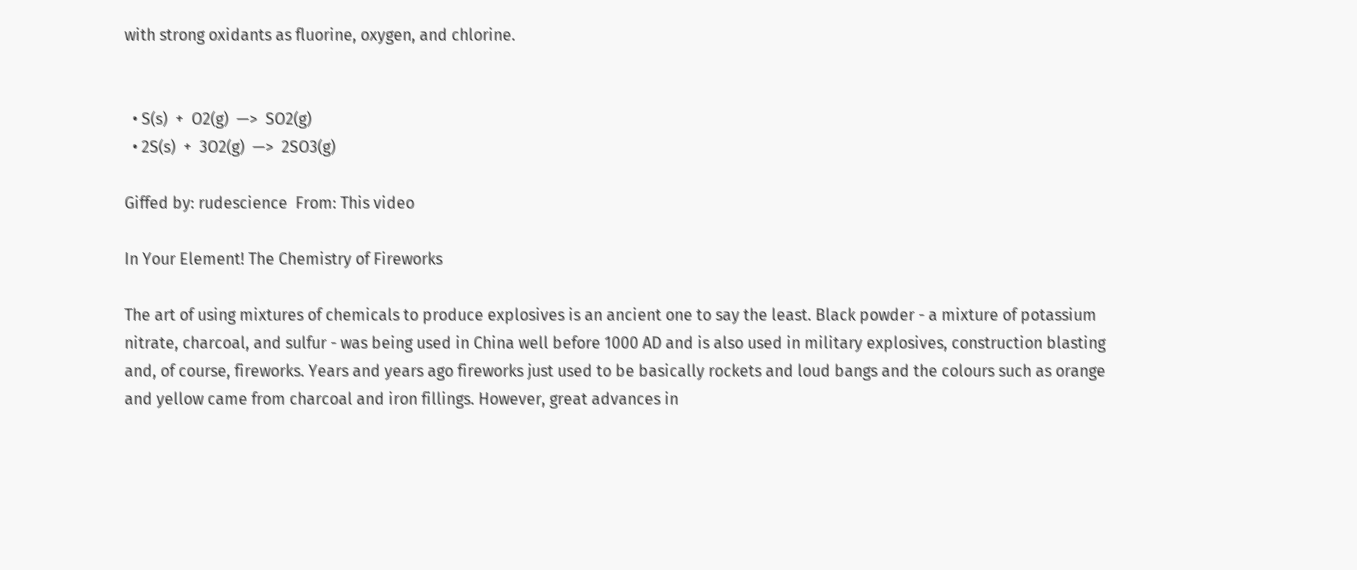with strong oxidants as fluorine, oxygen, and chlorine.


  • S(s)  +  O2(g)  —>  SO2(g)
  • 2S(s)  +  3O2(g)  —>  2SO3(g)

Giffed by: rudescience  From: This video

In Your Element! The Chemistry of Fireworks

The art of using mixtures of chemicals to produce explosives is an ancient one to say the least. Black powder - a mixture of potassium nitrate, charcoal, and sulfur - was being used in China well before 1000 AD and is also used in military explosives, construction blasting and, of course, fireworks. Years and years ago fireworks just used to be basically rockets and loud bangs and the colours such as orange and yellow came from charcoal and iron fillings. However, great advances in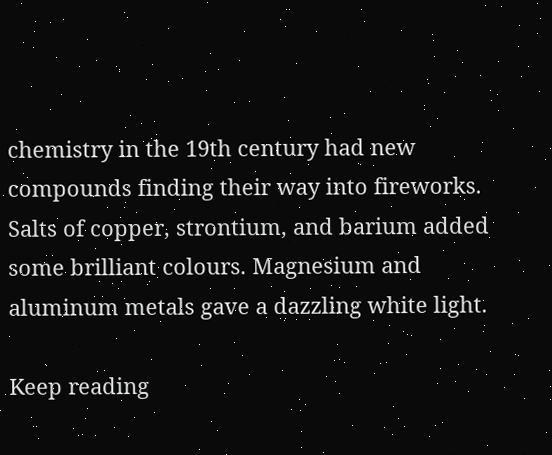chemistry in the 19th century had new compounds finding their way into fireworks. Salts of copper, strontium, and barium added some brilliant colours. Magnesium and aluminum metals gave a dazzling white light.

Keep reading